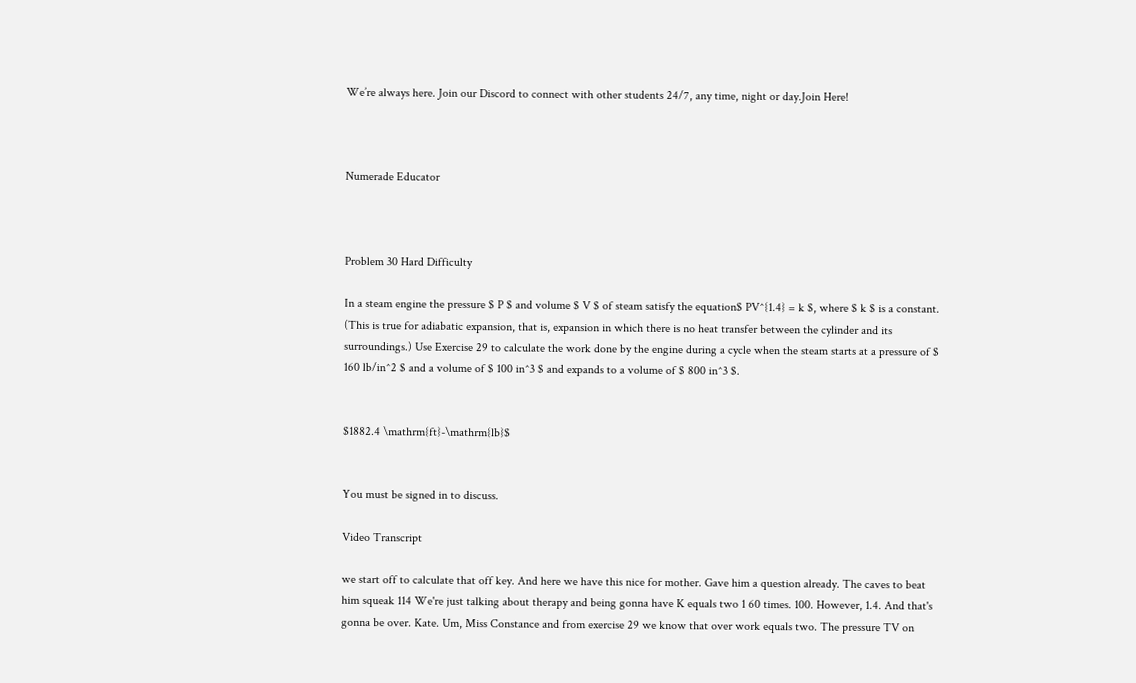We’re always here. Join our Discord to connect with other students 24/7, any time, night or day.Join Here!



Numerade Educator



Problem 30 Hard Difficulty

In a steam engine the pressure $ P $ and volume $ V $ of steam satisfy the equation$ PV^{1.4} = k $, where $ k $ is a constant. (This is true for adiabatic expansion, that is, expansion in which there is no heat transfer between the cylinder and its surroundings.) Use Exercise 29 to calculate the work done by the engine during a cycle when the steam starts at a pressure of $ 160 lb/in^2 $ and a volume of $ 100 in^3 $ and expands to a volume of $ 800 in^3 $.


$1882.4 \mathrm{ft}-\mathrm{lb}$


You must be signed in to discuss.

Video Transcript

we start off to calculate that off key. And here we have this nice for mother. Gave him a question already. The caves to beat him squeak 114 We're just talking about therapy and being gonna have K equals two 1 60 times. 100. However, 1.4. And that's gonna be over. Kate. Um, Miss Constance and from exercise 29 we know that over work equals two. The pressure TV on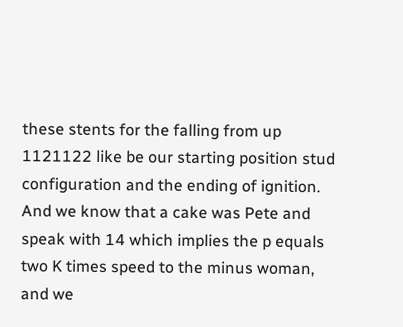these stents for the falling from up 1121122 like be our starting position stud configuration and the ending of ignition. And we know that a cake was Pete and speak with 14 which implies the p equals two K times speed to the minus woman, and we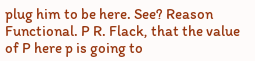plug him to be here. See? Reason Functional. P R. Flack, that the value of P here p is going to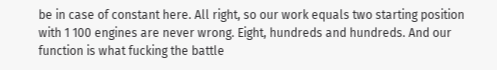be in case of constant here. All right, so our work equals two starting position with 1 100 engines are never wrong. Eight, hundreds and hundreds. And our function is what fucking the battle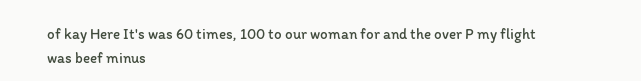of kay Here It's was 60 times, 100 to our woman for and the over P my flight was beef minus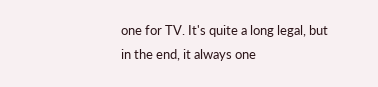one for TV. It's quite a long legal, but in the end, it always one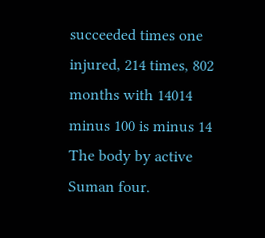succeeded times one injured, 214 times, 802 months with 14014 minus 100 is minus 14 The body by active Suman four.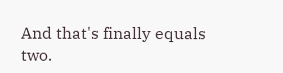And that's finally equals two.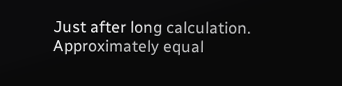Just after long calculation. Approximately equal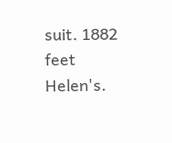suit. 1882 feet Helen's.